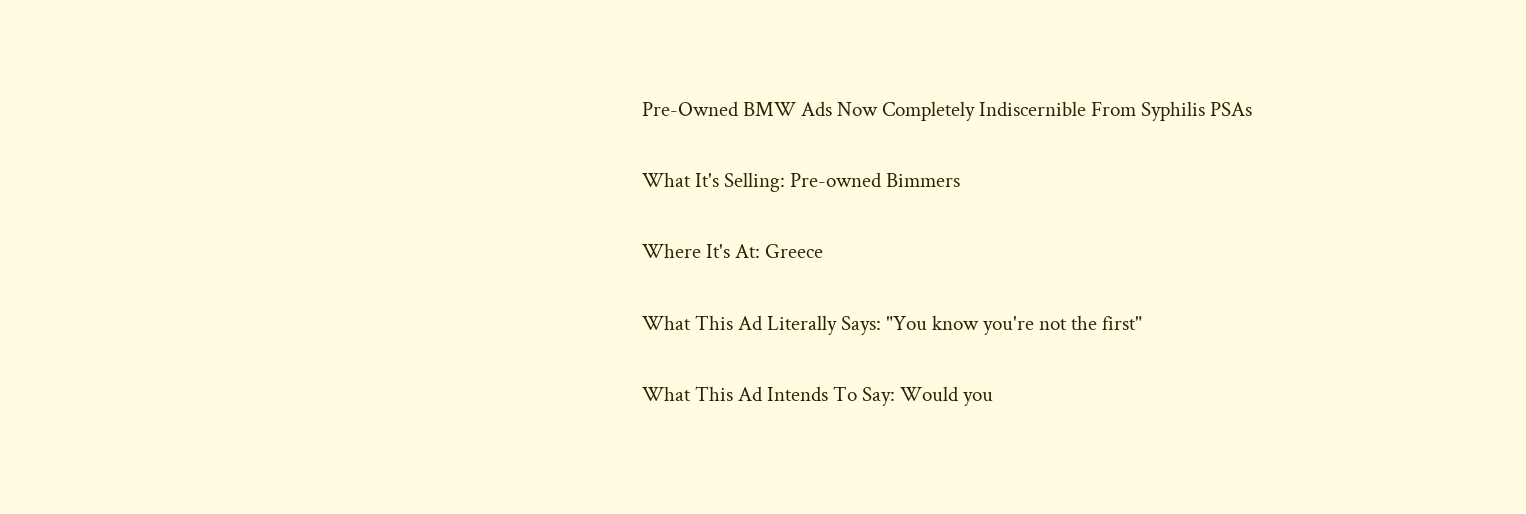Pre-Owned BMW Ads Now Completely Indiscernible From Syphilis PSAs

What It's Selling: Pre-owned Bimmers

Where It's At: Greece

What This Ad Literally Says: "You know you're not the first"

What This Ad Intends To Say: Would you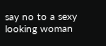say no to a sexy looking woman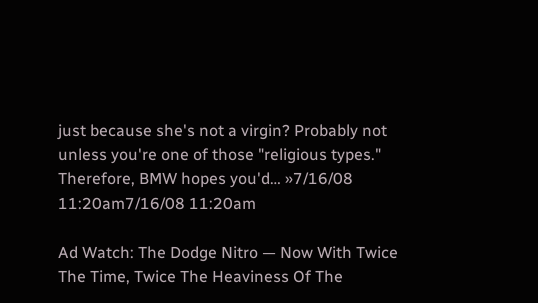just because she's not a virgin? Probably not unless you're one of those "religious types." Therefore, BMW hopes you'd… »7/16/08 11:20am7/16/08 11:20am

Ad Watch: The Dodge Nitro — Now With Twice The Time, Twice The Heaviness Of The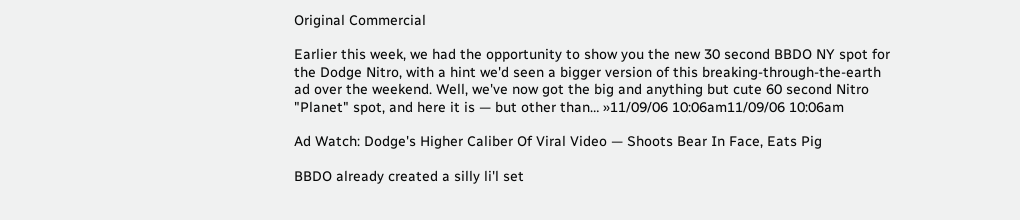Original Commercial

Earlier this week, we had the opportunity to show you the new 30 second BBDO NY spot for the Dodge Nitro, with a hint we'd seen a bigger version of this breaking-through-the-earth ad over the weekend. Well, we've now got the big and anything but cute 60 second Nitro "Planet" spot, and here it is — but other than… »11/09/06 10:06am11/09/06 10:06am

Ad Watch: Dodge's Higher Caliber Of Viral Video — Shoots Bear In Face, Eats Pig

BBDO already created a silly li'l set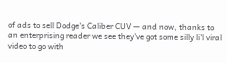of ads to sell Dodge's Caliber CUV — and now, thanks to an enterprising reader we see they've got some silly li'l viral video to go with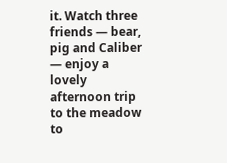it. Watch three friends — bear, pig and Caliber — enjoy a lovely afternoon trip to the meadow to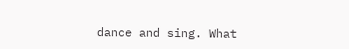dance and sing. What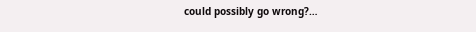could possibly go wrong?…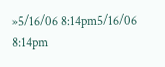»5/16/06 8:14pm5/16/06 8:14pm